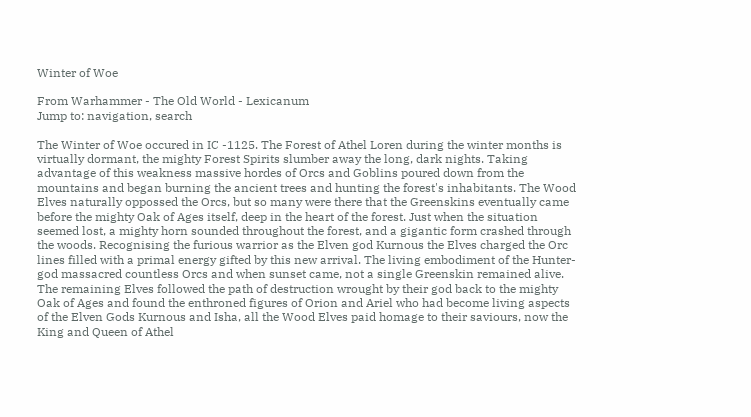Winter of Woe

From Warhammer - The Old World - Lexicanum
Jump to: navigation, search

The Winter of Woe occured in IC -1125. The Forest of Athel Loren during the winter months is virtually dormant, the mighty Forest Spirits slumber away the long, dark nights. Taking advantage of this weakness massive hordes of Orcs and Goblins poured down from the mountains and began burning the ancient trees and hunting the forest's inhabitants. The Wood Elves naturally oppossed the Orcs, but so many were there that the Greenskins eventually came before the mighty Oak of Ages itself, deep in the heart of the forest. Just when the situation seemed lost, a mighty horn sounded throughout the forest, and a gigantic form crashed through the woods. Recognising the furious warrior as the Elven god Kurnous the Elves charged the Orc lines filled with a primal energy gifted by this new arrival. The living embodiment of the Hunter-god massacred countless Orcs and when sunset came, not a single Greenskin remained alive. The remaining Elves followed the path of destruction wrought by their god back to the mighty Oak of Ages and found the enthroned figures of Orion and Ariel who had become living aspects of the Elven Gods Kurnous and Isha, all the Wood Elves paid homage to their saviours, now the King and Queen of Athel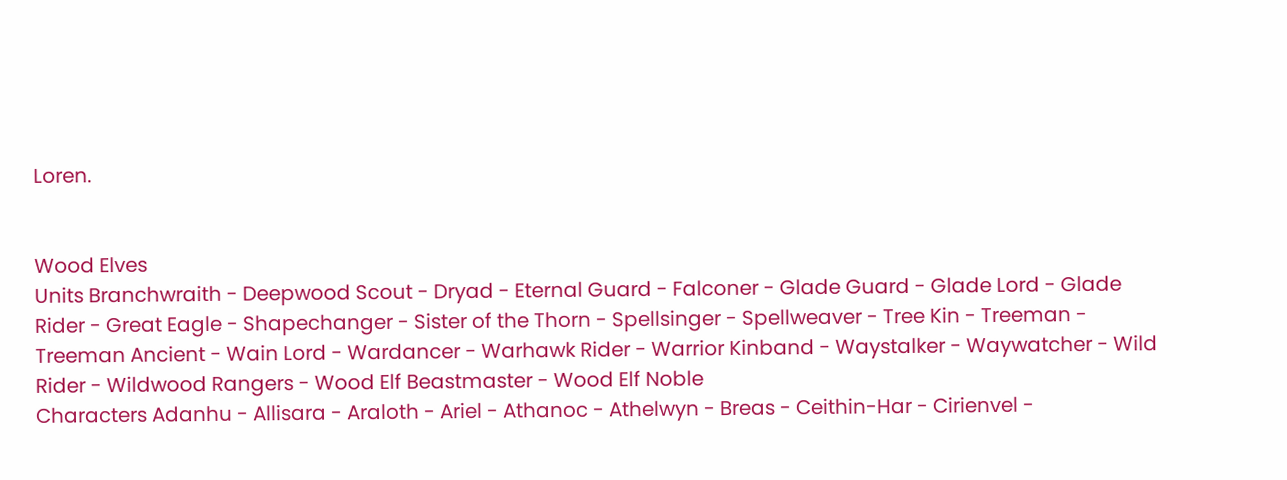Loren.


Wood Elves
Units Branchwraith - Deepwood Scout - Dryad - Eternal Guard - Falconer - Glade Guard - Glade Lord - Glade Rider - Great Eagle - Shapechanger - Sister of the Thorn - Spellsinger - Spellweaver - Tree Kin - Treeman - Treeman Ancient - Wain Lord - Wardancer - Warhawk Rider - Warrior Kinband - Waystalker - Waywatcher - Wild Rider - Wildwood Rangers - Wood Elf Beastmaster - Wood Elf Noble
Characters Adanhu - Allisara - Araloth - Ariel - Athanoc - Athelwyn - Breas - Ceithin-Har - Cirienvel -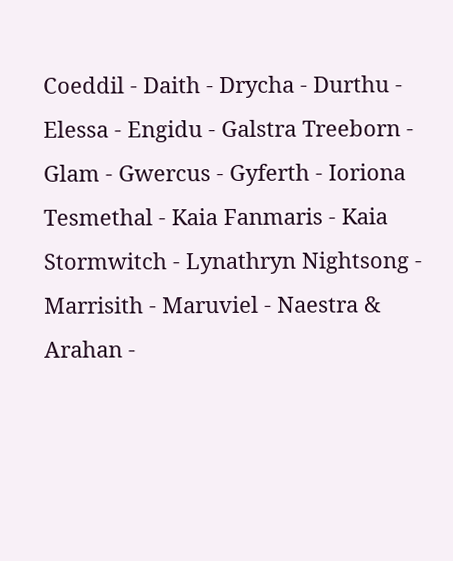Coeddil - Daith - Drycha - Durthu - Elessa - Engidu - Galstra Treeborn - Glam - Gwercus - Gyferth - Ioriona Tesmethal - Kaia Fanmaris - Kaia Stormwitch - Lynathryn Nightsong - Marrisith - Maruviel - Naestra & Arahan -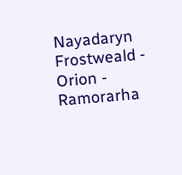Nayadaryn Frostweald - Orion - Ramorarha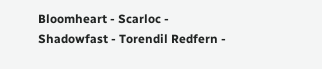Bloomheart - Scarloc - Shadowfast - Torendil Redfern -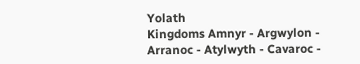Yolath
Kingdoms Amnyr - Argwylon - Arranoc - Atylwyth - Cavaroc -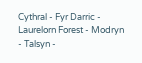Cythral - Fyr Darric - Laurelorn Forest - Modryn - Talsyn -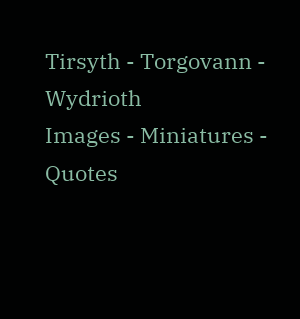Tirsyth - Torgovann - Wydrioth
Images - Miniatures - Quotes